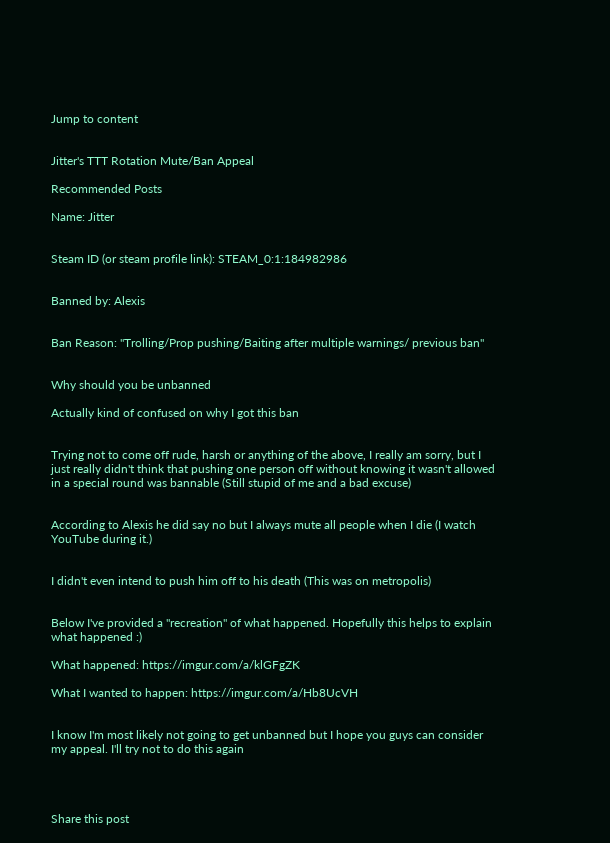Jump to content


Jitter's TTT Rotation Mute/Ban Appeal

Recommended Posts

Name: Jitter


Steam ID (or steam profile link): STEAM_0:1:184982986


Banned by: Alexis


Ban Reason: "Trolling/Prop pushing/Baiting after multiple warnings/ previous ban"


Why should you be unbanned

Actually kind of confused on why I got this ban


Trying not to come off rude, harsh or anything of the above, I really am sorry, but I just really didn't think that pushing one person off without knowing it wasn't allowed in a special round was bannable (Still stupid of me and a bad excuse)


According to Alexis he did say no but I always mute all people when I die (I watch YouTube during it.)


I didn't even intend to push him off to his death (This was on metropolis)


Below I've provided a "recreation" of what happened. Hopefully this helps to explain what happened :)

What happened: https://imgur.com/a/klGFgZK

What I wanted to happen: https://imgur.com/a/Hb8UcVH


I know I'm most likely not going to get unbanned but I hope you guys can consider my appeal. I'll try not to do this again




Share this post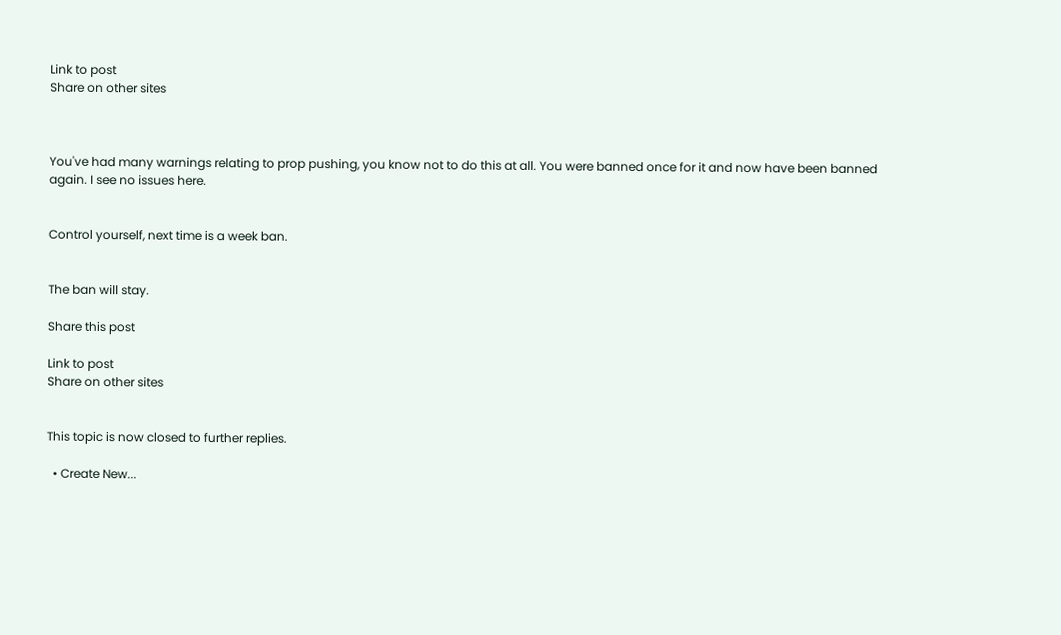Link to post
Share on other sites



You've had many warnings relating to prop pushing, you know not to do this at all. You were banned once for it and now have been banned again. I see no issues here.


Control yourself, next time is a week ban.


The ban will stay.

Share this post

Link to post
Share on other sites


This topic is now closed to further replies.

  • Create New...